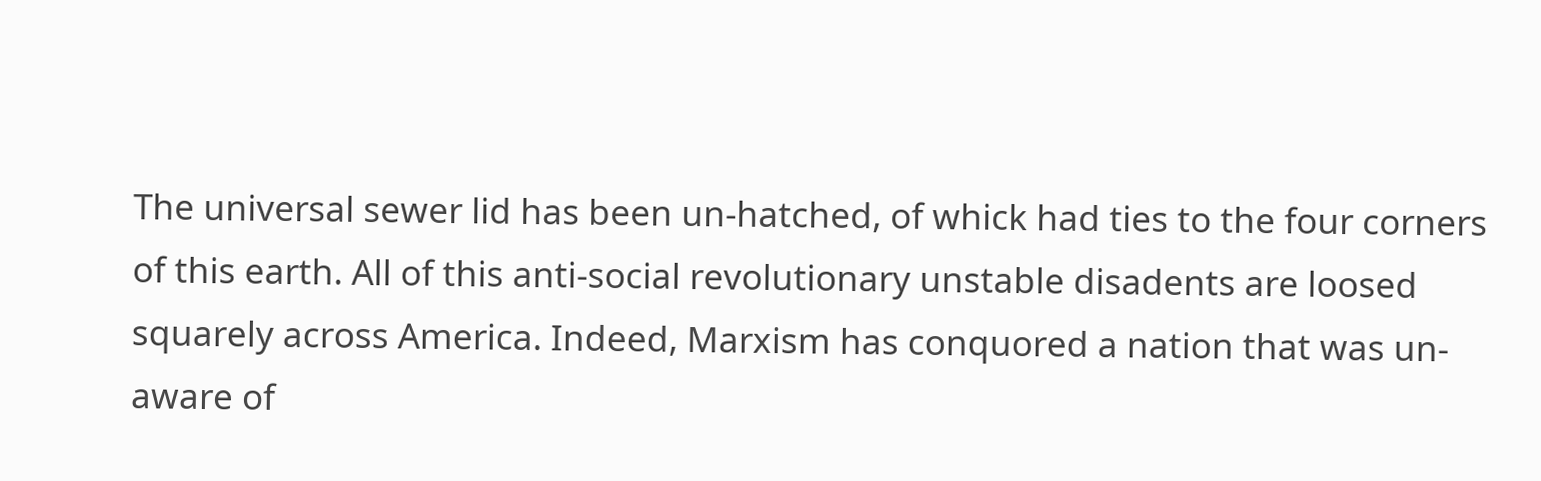The universal sewer lid has been un-hatched, of whick had ties to the four corners of this earth. All of this anti-social revolutionary unstable disadents are loosed squarely across America. Indeed, Marxism has conquored a nation that was un-aware of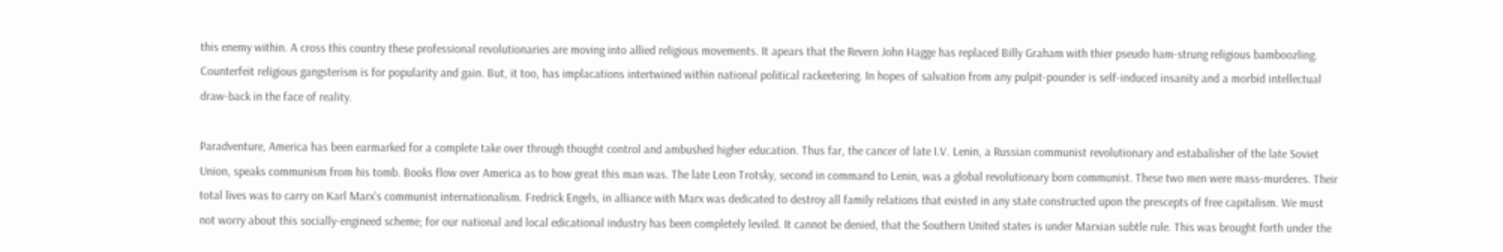this enemy within. A cross this country these professional revolutionaries are moving into allied religious movements. It apears that the Revern John Hagge has replaced Billy Graham with thier pseudo ham-strung religious bamboozling. Counterfeit religious gangsterism is for popularity and gain. But, it too, has implacations intertwined within national political rackeetering. In hopes of salvation from any pulpit-pounder is self-induced insanity and a morbid intellectual draw-back in the face of reality.

Paradventure, America has been earmarked for a complete take over through thought control and ambushed higher education. Thus far, the cancer of late I.V. Lenin, a Russian communist revolutionary and estabalisher of the late Soviet Union, speaks communism from his tomb. Books flow over America as to how great this man was. The late Leon Trotsky, second in command to Lenin, was a global revolutionary born communist. These two men were mass-murderes. Their total lives was to carry on Karl Marx’s communist internationalism. Fredrick Engels, in alliance with Marx was dedicated to destroy all family relations that existed in any state constructed upon the prescepts of free capitalism. We must not worry about this socially-engineed scheme; for our national and local edicational industry has been completely leviled. It cannot be denied, that the Southern United states is under Marxian subtle rule. This was brought forth under the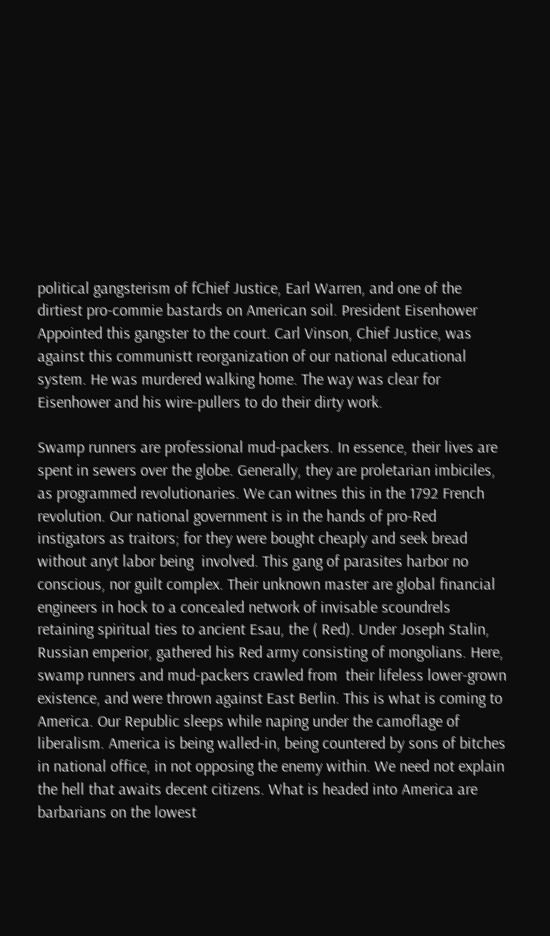political gangsterism of fChief Justice, Earl Warren, and one of the dirtiest pro-commie bastards on American soil. President Eisenhower Appointed this gangster to the court. Carl Vinson, Chief Justice, was against this communistt reorganization of our national educational system. He was murdered walking home. The way was clear for Eisenhower and his wire-pullers to do their dirty work.

Swamp runners are professional mud-packers. In essence, their lives are spent in sewers over the globe. Generally, they are proletarian imbiciles, as programmed revolutionaries. We can witnes this in the 1792 French revolution. Our national government is in the hands of pro-Red instigators as traitors; for they were bought cheaply and seek bread without anyt labor being  involved. This gang of parasites harbor no conscious, nor guilt complex. Their unknown master are global financial engineers in hock to a concealed network of invisable scoundrels retaining spiritual ties to ancient Esau, the ( Red). Under Joseph Stalin, Russian emperior, gathered his Red army consisting of mongolians. Here, swamp runners and mud-packers crawled from  their lifeless lower-grown existence, and were thrown against East Berlin. This is what is coming to America. Our Republic sleeps while naping under the camoflage of liberalism. America is being walled-in, being countered by sons of bitches in national office, in not opposing the enemy within. We need not explain the hell that awaits decent citizens. What is headed into America are barbarians on the lowest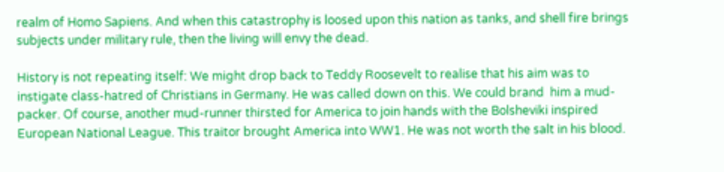realm of Homo Sapiens. And when this catastrophy is loosed upon this nation as tanks, and shell fire brings subjects under military rule, then the living will envy the dead.

History is not repeating itself: We might drop back to Teddy Roosevelt to realise that his aim was to instigate class-hatred of Christians in Germany. He was called down on this. We could brand  him a mud-packer. Of course, another mud-runner thirsted for America to join hands with the Bolsheviki inspired European National League. This traitor brought America into WW1. He was not worth the salt in his blood.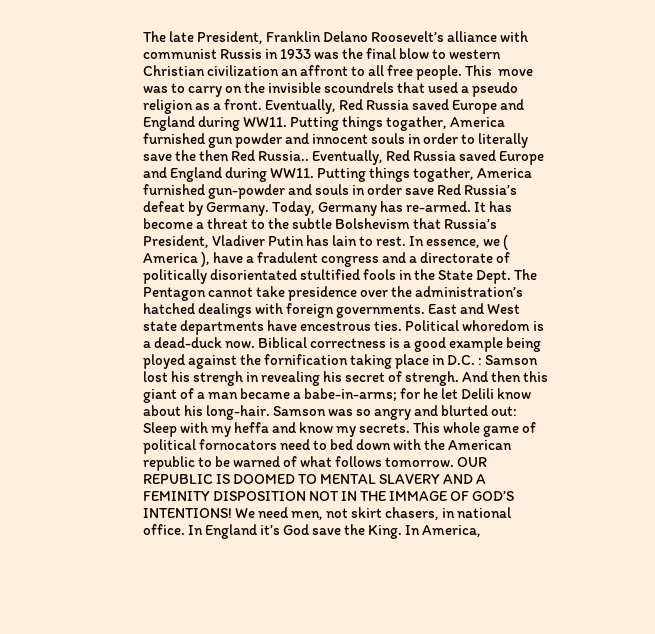The late President, Franklin Delano Roosevelt’s alliance with communist Russis in 1933 was the final blow to western Christian civilization an affront to all free people. This  move was to carry on the invisible scoundrels that used a pseudo religion as a front. Eventually, Red Russia saved Europe and England during WW11. Putting things togather, America furnished gun powder and innocent souls in order to literally save the then Red Russia.. Eventually, Red Russia saved Europe and England during WW11. Putting things togather, America furnished gun-powder and souls in order save Red Russia’s defeat by Germany. Today, Germany has re-armed. It has become a threat to the subtle Bolshevism that Russia’s President, Vladiver Putin has lain to rest. In essence, we ( America ), have a fradulent congress and a directorate of politically disorientated stultified fools in the State Dept. The Pentagon cannot take presidence over the administration’s hatched dealings with foreign governments. East and West state departments have encestrous ties. Political whoredom is a dead-duck now. Biblical correctness is a good example being ployed against the fornification taking place in D.C. : Samson lost his strengh in revealing his secret of strengh. And then this giant of a man became a babe-in-arms; for he let Delili know about his long-hair. Samson was so angry and blurted out: Sleep with my heffa and know my secrets. This whole game of political fornocators need to bed down with the American republic to be warned of what follows tomorrow. OUR REPUBLIC IS DOOMED TO MENTAL SLAVERY AND A FEMINITY DISPOSITION NOT IN THE IMMAGE OF GOD’S INTENTIONS! We need men, not skirt chasers, in national office. In England it’s God save the King. In America,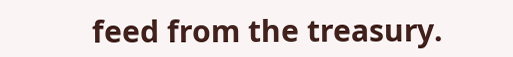feed from the treasury.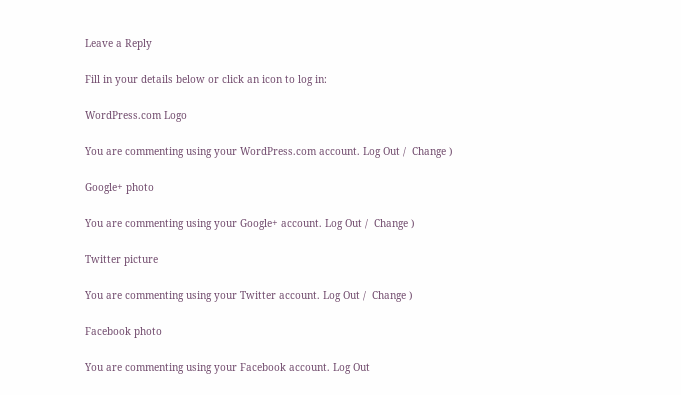Leave a Reply

Fill in your details below or click an icon to log in:

WordPress.com Logo

You are commenting using your WordPress.com account. Log Out /  Change )

Google+ photo

You are commenting using your Google+ account. Log Out /  Change )

Twitter picture

You are commenting using your Twitter account. Log Out /  Change )

Facebook photo

You are commenting using your Facebook account. Log Out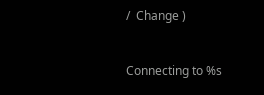/  Change )


Connecting to %s